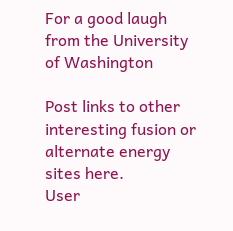For a good laugh from the University of Washington

Post links to other interesting fusion or alternate energy sites here.
User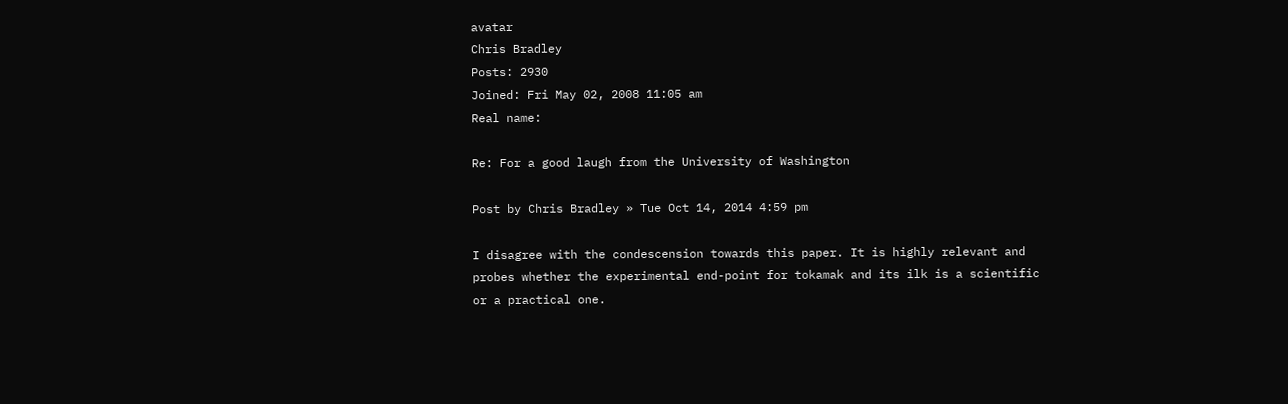avatar
Chris Bradley
Posts: 2930
Joined: Fri May 02, 2008 11:05 am
Real name:

Re: For a good laugh from the University of Washington

Post by Chris Bradley » Tue Oct 14, 2014 4:59 pm

I disagree with the condescension towards this paper. It is highly relevant and probes whether the experimental end-point for tokamak and its ilk is a scientific or a practical one.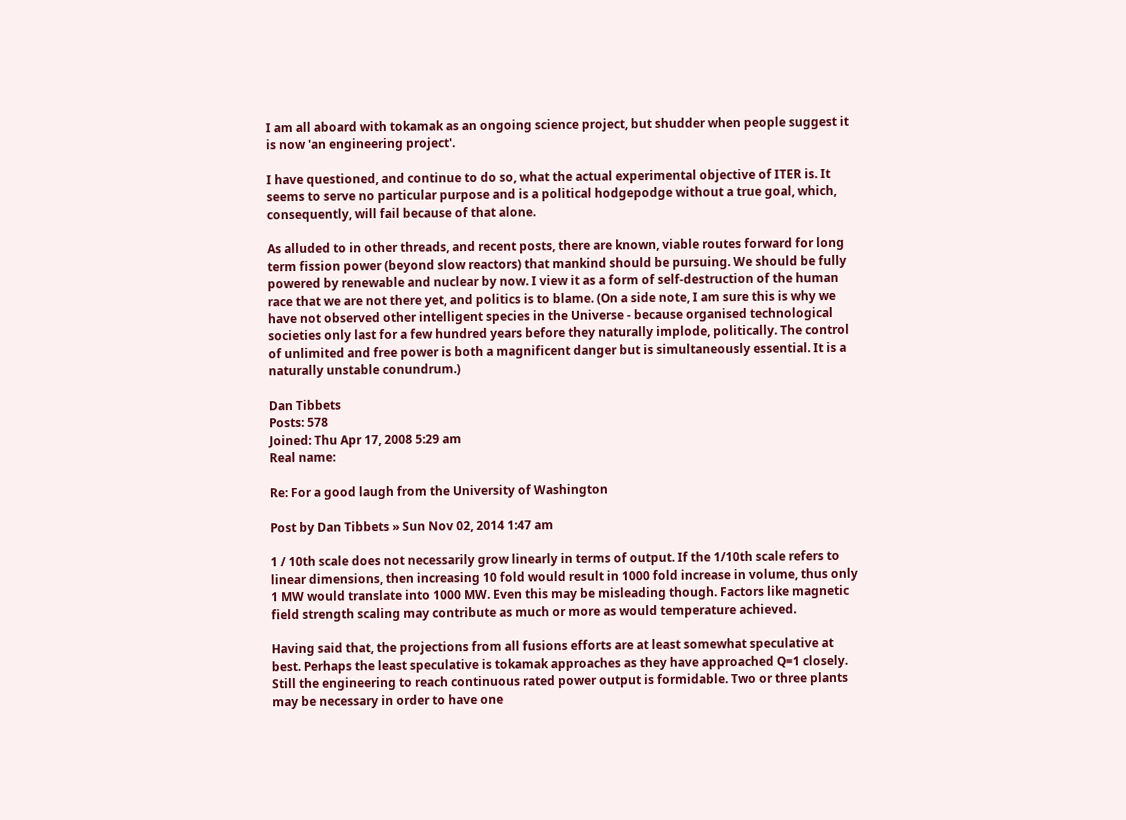I am all aboard with tokamak as an ongoing science project, but shudder when people suggest it is now 'an engineering project'.

I have questioned, and continue to do so, what the actual experimental objective of ITER is. It seems to serve no particular purpose and is a political hodgepodge without a true goal, which, consequently, will fail because of that alone.

As alluded to in other threads, and recent posts, there are known, viable routes forward for long term fission power (beyond slow reactors) that mankind should be pursuing. We should be fully powered by renewable and nuclear by now. I view it as a form of self-destruction of the human race that we are not there yet, and politics is to blame. (On a side note, I am sure this is why we have not observed other intelligent species in the Universe - because organised technological societies only last for a few hundred years before they naturally implode, politically. The control of unlimited and free power is both a magnificent danger but is simultaneously essential. It is a naturally unstable conundrum.)

Dan Tibbets
Posts: 578
Joined: Thu Apr 17, 2008 5:29 am
Real name:

Re: For a good laugh from the University of Washington

Post by Dan Tibbets » Sun Nov 02, 2014 1:47 am

1 / 10th scale does not necessarily grow linearly in terms of output. If the 1/10th scale refers to linear dimensions, then increasing 10 fold would result in 1000 fold increase in volume, thus only 1 MW would translate into 1000 MW. Even this may be misleading though. Factors like magnetic field strength scaling may contribute as much or more as would temperature achieved.

Having said that, the projections from all fusions efforts are at least somewhat speculative at best. Perhaps the least speculative is tokamak approaches as they have approached Q=1 closely. Still the engineering to reach continuous rated power output is formidable. Two or three plants may be necessary in order to have one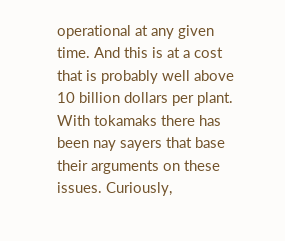operational at any given time. And this is at a cost that is probably well above 10 billion dollars per plant. With tokamaks there has been nay sayers that base their arguments on these issues. Curiously,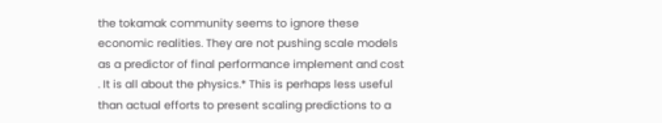the tokamak community seems to ignore these economic realities. They are not pushing scale models as a predictor of final performance implement and cost . It is all about the physics.* This is perhaps less useful than actual efforts to present scaling predictions to a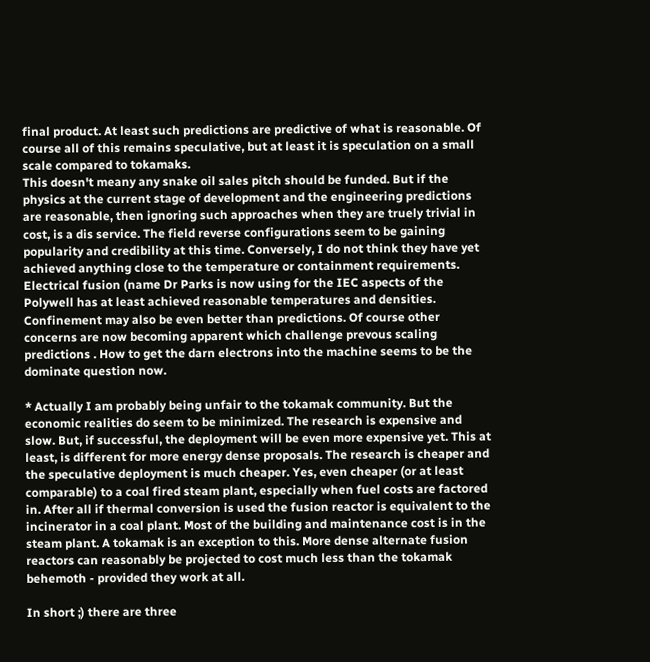final product. At least such predictions are predictive of what is reasonable. Of course all of this remains speculative, but at least it is speculation on a small scale compared to tokamaks.
This doesn't meany any snake oil sales pitch should be funded. But if the physics at the current stage of development and the engineering predictions are reasonable, then ignoring such approaches when they are truely trivial in cost, is a dis service. The field reverse configurations seem to be gaining popularity and credibility at this time. Conversely, I do not think they have yet achieved anything close to the temperature or containment requirements. Electrical fusion (name Dr Parks is now using for the IEC aspects of the Polywell has at least achieved reasonable temperatures and densities. Confinement may also be even better than predictions. Of course other concerns are now becoming apparent which challenge prevous scaling predictions . How to get the darn electrons into the machine seems to be the dominate question now.

* Actually I am probably being unfair to the tokamak community. But the economic realities do seem to be minimized. The research is expensive and slow. But, if successful, the deployment will be even more expensive yet. This at least, is different for more energy dense proposals. The research is cheaper and the speculative deployment is much cheaper. Yes, even cheaper (or at least comparable) to a coal fired steam plant, especially when fuel costs are factored in. After all if thermal conversion is used the fusion reactor is equivalent to the incinerator in a coal plant. Most of the building and maintenance cost is in the steam plant. A tokamak is an exception to this. More dense alternate fusion reactors can reasonably be projected to cost much less than the tokamak behemoth - provided they work at all.

In short ;) there are three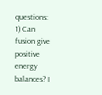questions:
1) Can fusion give positive energy balances? I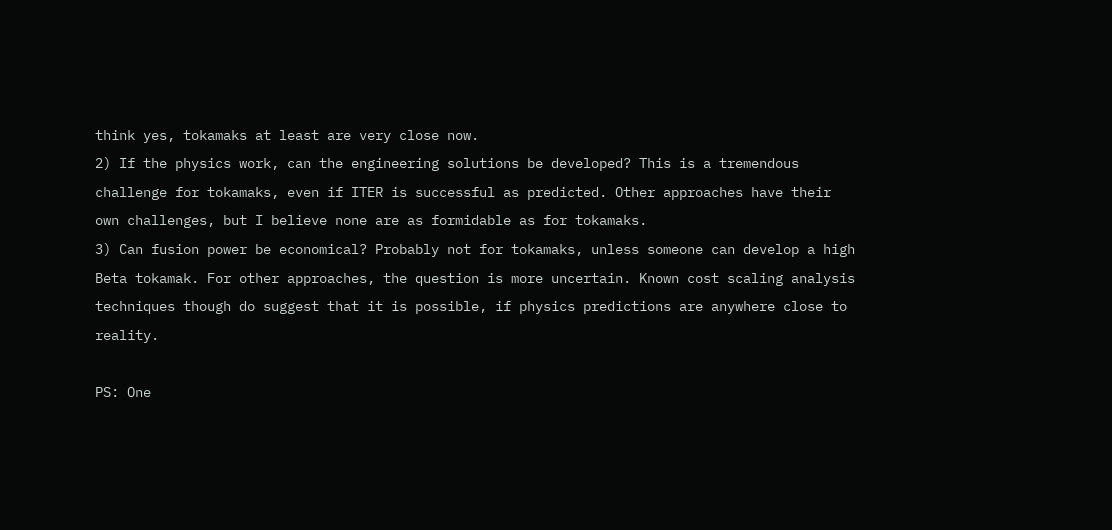think yes, tokamaks at least are very close now.
2) If the physics work, can the engineering solutions be developed? This is a tremendous challenge for tokamaks, even if ITER is successful as predicted. Other approaches have their own challenges, but I believe none are as formidable as for tokamaks.
3) Can fusion power be economical? Probably not for tokamaks, unless someone can develop a high Beta tokamak. For other approaches, the question is more uncertain. Known cost scaling analysis techniques though do suggest that it is possible, if physics predictions are anywhere close to reality.

PS: One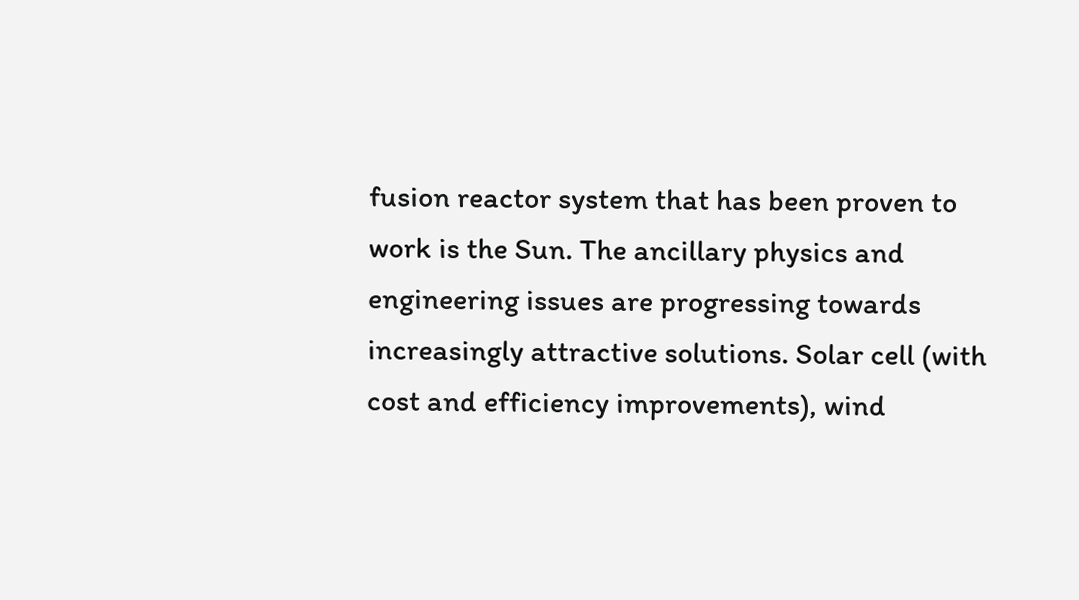fusion reactor system that has been proven to work is the Sun. The ancillary physics and engineering issues are progressing towards increasingly attractive solutions. Solar cell (with cost and efficiency improvements), wind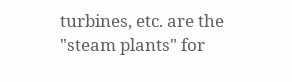turbines, etc. are the "steam plants" for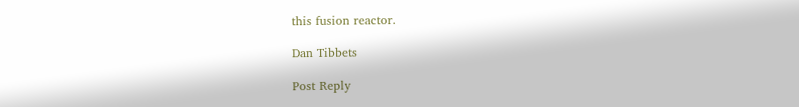this fusion reactor.

Dan Tibbets

Post Reply